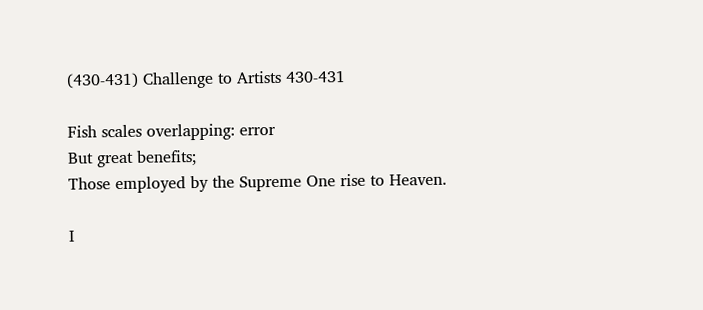(430-431) Challenge to Artists 430-431

Fish scales overlapping: error
But great benefits;
Those employed by the Supreme One rise to Heaven.

I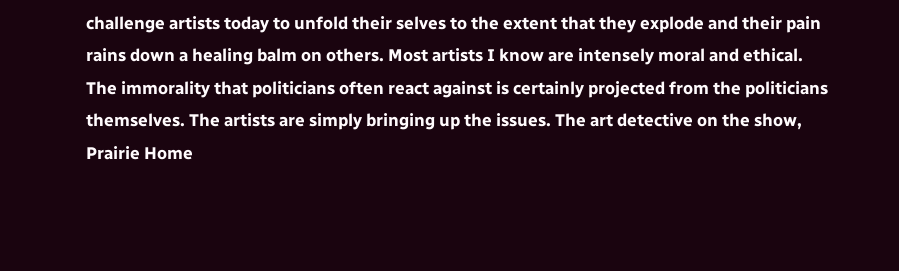challenge artists today to unfold their selves to the extent that they explode and their pain rains down a healing balm on others. Most artists I know are intensely moral and ethical. The immorality that politicians often react against is certainly projected from the politicians themselves. The artists are simply bringing up the issues. The art detective on the show, Prairie Home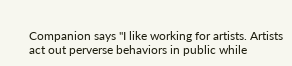Companion says "I like working for artists. Artists act out perverse behaviors in public while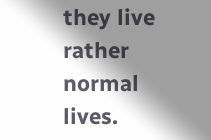they live rather normal lives.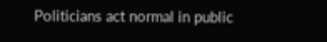Politicians act normal in public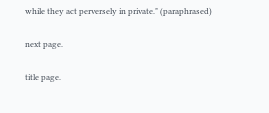while they act perversely in private." (paraphrased)

next page.

title page.